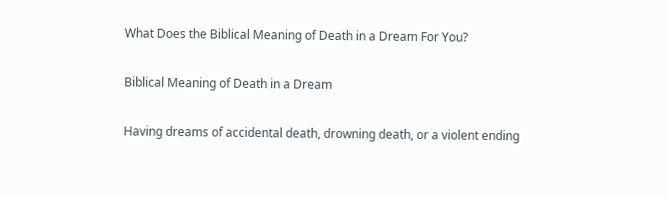What Does the Biblical Meaning of Death in a Dream For You?

Biblical Meaning of Death in a Dream

Having dreams of accidental death, drowning death, or a violent ending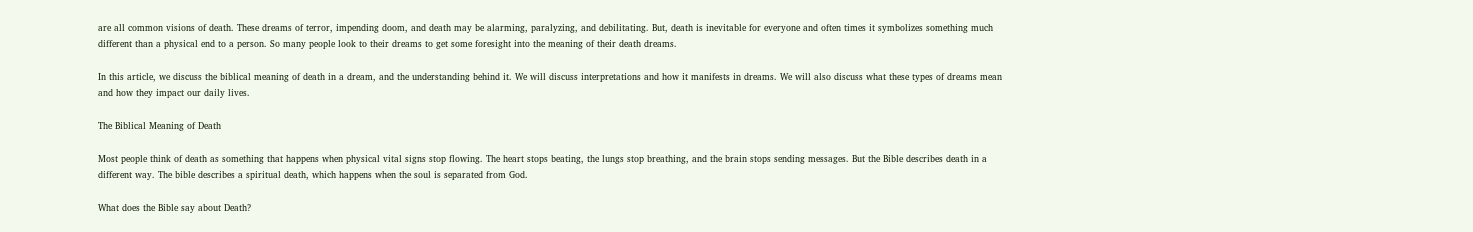are all common visions of death. These dreams of terror, impending doom, and death may be alarming, paralyzing, and debilitating. But, death is inevitable for everyone and often times it symbolizes something much different than a physical end to a person. So many people look to their dreams to get some foresight into the meaning of their death dreams.

In this article, we discuss the biblical meaning of death in a dream, and the understanding behind it. We will discuss interpretations and how it manifests in dreams. We will also discuss what these types of dreams mean and how they impact our daily lives.

The Biblical Meaning of Death

Most people think of death as something that happens when physical vital signs stop flowing. The heart stops beating, the lungs stop breathing, and the brain stops sending messages. But the Bible describes death in a different way. The bible describes a spiritual death, which happens when the soul is separated from God.

What does the Bible say about Death?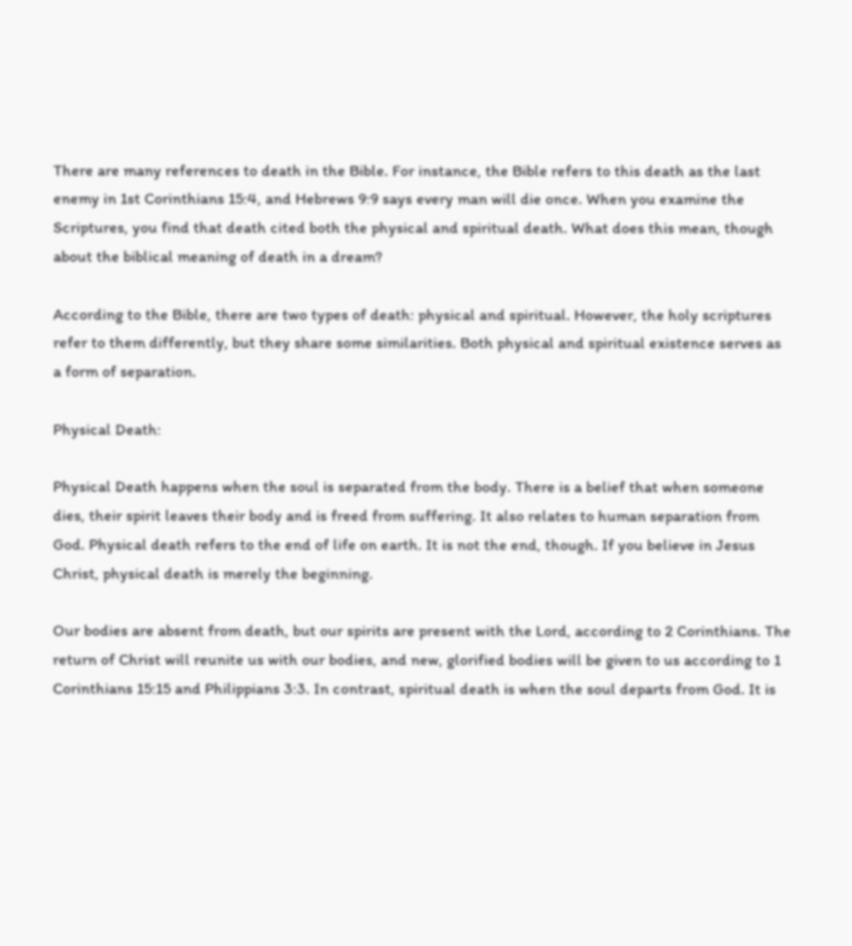There are many references to death in the Bible. For instance, the Bible refers to this death as the last enemy in 1st Corinthians 15:4, and Hebrews 9:9 says every man will die once. When you examine the Scriptures, you find that death cited both the physical and spiritual death. What does this mean, though about the biblical meaning of death in a dream?

According to the Bible, there are two types of death: physical and spiritual. However, the holy scriptures refer to them differently, but they share some similarities. Both physical and spiritual existence serves as a form of separation.

Physical Death:

Physical Death happens when the soul is separated from the body. There is a belief that when someone dies, their spirit leaves their body and is freed from suffering. It also relates to human separation from God. Physical death refers to the end of life on earth. It is not the end, though. If you believe in Jesus Christ, physical death is merely the beginning.

Our bodies are absent from death, but our spirits are present with the Lord, according to 2 Corinthians. The return of Christ will reunite us with our bodies, and new, glorified bodies will be given to us according to 1 Corinthians 15:15 and Philippians 3:3. In contrast, spiritual death is when the soul departs from God. It is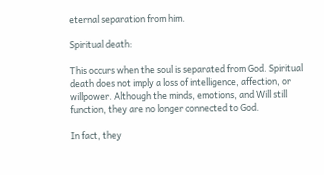eternal separation from him.

Spiritual death:

This occurs when the soul is separated from God. Spiritual death does not imply a loss of intelligence, affection, or willpower. Although the minds, emotions, and Will still function, they are no longer connected to God.

In fact, they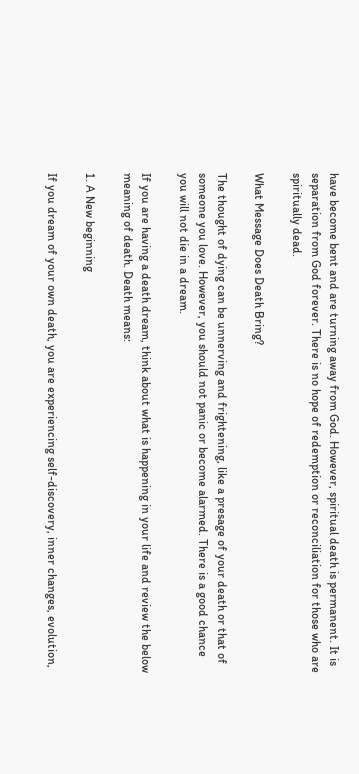have become bent and are turning away from God. However, spiritual death is permanent. It is separation from God forever. There is no hope of redemption or reconciliation for those who are spiritually dead.

What Message Does Death Bring?

The thought of dying can be unnerving and frightening, like a presage of your death or that of someone you love. However, you should not panic or become alarmed. There is a good chance you will not die in a dream.

If you are having a death dream, think about what is happening in your life and review the below meaning of death. Death means:

1. A New beginning

If you dream of your own death, you are experiencing self-discovery, inner changes, evolution,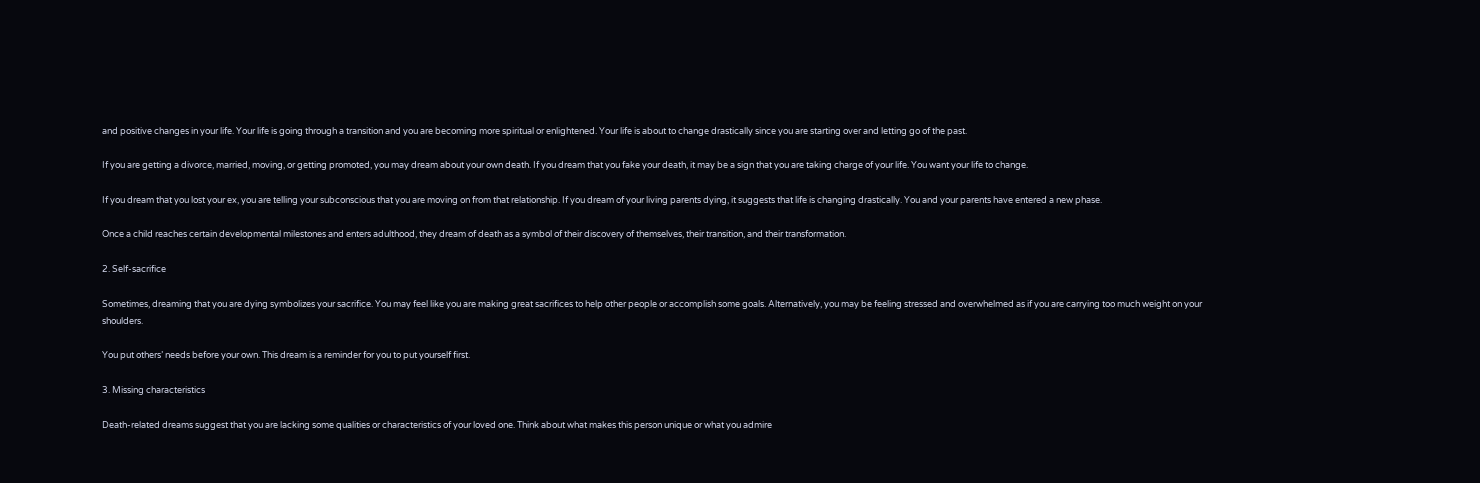and positive changes in your life. Your life is going through a transition and you are becoming more spiritual or enlightened. Your life is about to change drastically since you are starting over and letting go of the past.

If you are getting a divorce, married, moving, or getting promoted, you may dream about your own death. If you dream that you fake your death, it may be a sign that you are taking charge of your life. You want your life to change.

If you dream that you lost your ex, you are telling your subconscious that you are moving on from that relationship. If you dream of your living parents dying, it suggests that life is changing drastically. You and your parents have entered a new phase.

Once a child reaches certain developmental milestones and enters adulthood, they dream of death as a symbol of their discovery of themselves, their transition, and their transformation.

2. Self-sacrifice

Sometimes, dreaming that you are dying symbolizes your sacrifice. You may feel like you are making great sacrifices to help other people or accomplish some goals. Alternatively, you may be feeling stressed and overwhelmed as if you are carrying too much weight on your shoulders.

You put others’ needs before your own. This dream is a reminder for you to put yourself first.

3. Missing characteristics

Death-related dreams suggest that you are lacking some qualities or characteristics of your loved one. Think about what makes this person unique or what you admire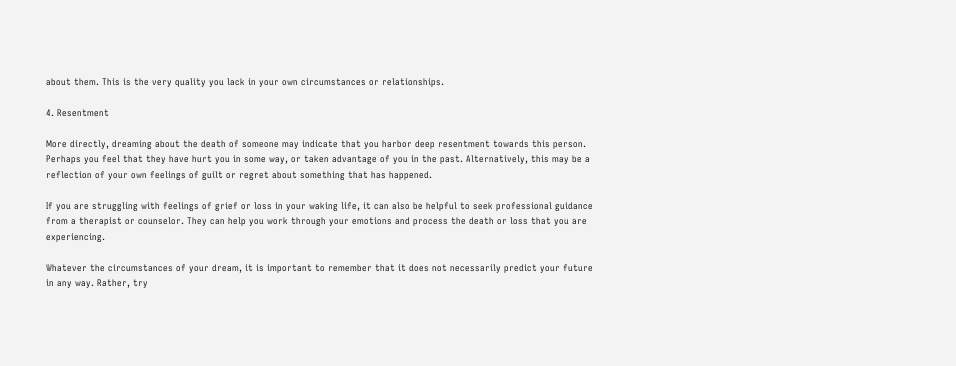about them. This is the very quality you lack in your own circumstances or relationships.

4. Resentment

More directly, dreaming about the death of someone may indicate that you harbor deep resentment towards this person. Perhaps you feel that they have hurt you in some way, or taken advantage of you in the past. Alternatively, this may be a reflection of your own feelings of guilt or regret about something that has happened.

If you are struggling with feelings of grief or loss in your waking life, it can also be helpful to seek professional guidance from a therapist or counselor. They can help you work through your emotions and process the death or loss that you are experiencing.

Whatever the circumstances of your dream, it is important to remember that it does not necessarily predict your future in any way. Rather, try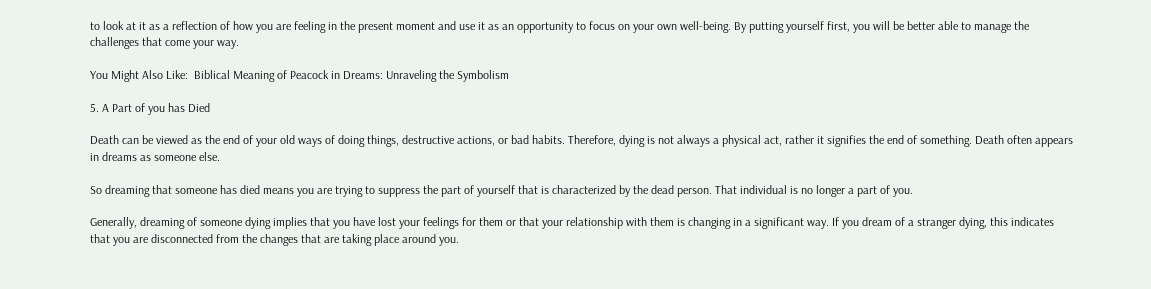to look at it as a reflection of how you are feeling in the present moment and use it as an opportunity to focus on your own well-being. By putting yourself first, you will be better able to manage the challenges that come your way.

You Might Also Like:  Biblical Meaning of Peacock in Dreams: Unraveling the Symbolism

5. A Part of you has Died

Death can be viewed as the end of your old ways of doing things, destructive actions, or bad habits. Therefore, dying is not always a physical act, rather it signifies the end of something. Death often appears in dreams as someone else.

So dreaming that someone has died means you are trying to suppress the part of yourself that is characterized by the dead person. That individual is no longer a part of you.

Generally, dreaming of someone dying implies that you have lost your feelings for them or that your relationship with them is changing in a significant way. If you dream of a stranger dying, this indicates that you are disconnected from the changes that are taking place around you.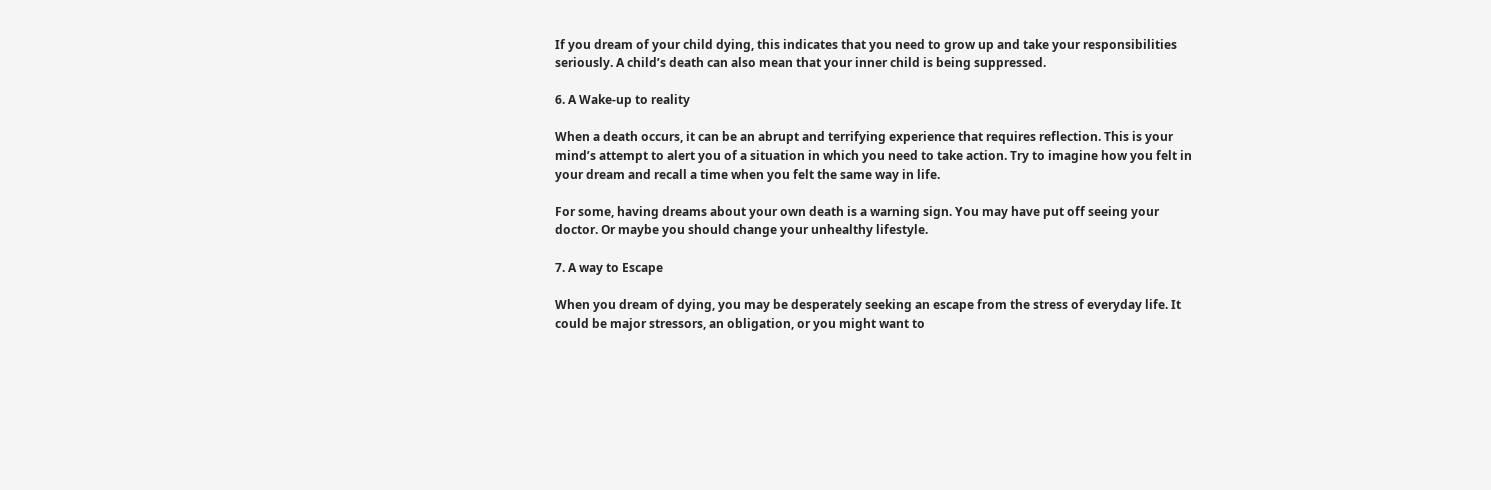If you dream of your child dying, this indicates that you need to grow up and take your responsibilities seriously. A child’s death can also mean that your inner child is being suppressed.

6. A Wake-up to reality

When a death occurs, it can be an abrupt and terrifying experience that requires reflection. This is your mind’s attempt to alert you of a situation in which you need to take action. Try to imagine how you felt in your dream and recall a time when you felt the same way in life.

For some, having dreams about your own death is a warning sign. You may have put off seeing your doctor. Or maybe you should change your unhealthy lifestyle.

7. A way to Escape

When you dream of dying, you may be desperately seeking an escape from the stress of everyday life. It could be major stressors, an obligation, or you might want to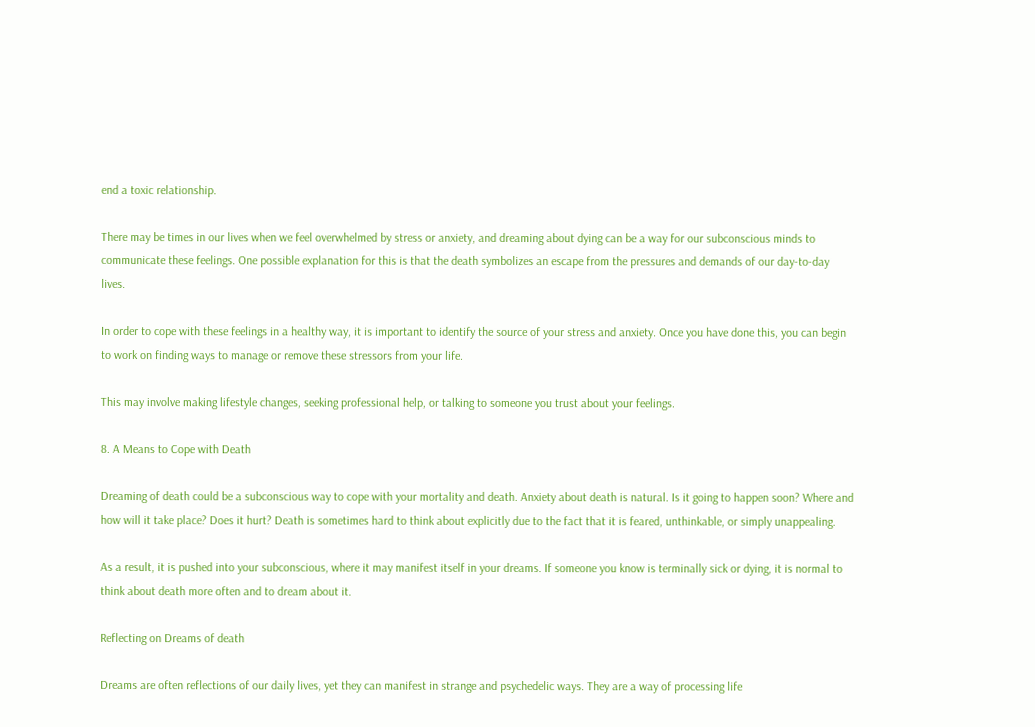end a toxic relationship.

There may be times in our lives when we feel overwhelmed by stress or anxiety, and dreaming about dying can be a way for our subconscious minds to communicate these feelings. One possible explanation for this is that the death symbolizes an escape from the pressures and demands of our day-to-day lives.

In order to cope with these feelings in a healthy way, it is important to identify the source of your stress and anxiety. Once you have done this, you can begin to work on finding ways to manage or remove these stressors from your life.

This may involve making lifestyle changes, seeking professional help, or talking to someone you trust about your feelings.

8. A Means to Cope with Death

Dreaming of death could be a subconscious way to cope with your mortality and death. Anxiety about death is natural. Is it going to happen soon? Where and how will it take place? Does it hurt? Death is sometimes hard to think about explicitly due to the fact that it is feared, unthinkable, or simply unappealing.

As a result, it is pushed into your subconscious, where it may manifest itself in your dreams. If someone you know is terminally sick or dying, it is normal to think about death more often and to dream about it.

Reflecting on Dreams of death

Dreams are often reflections of our daily lives, yet they can manifest in strange and psychedelic ways. They are a way of processing life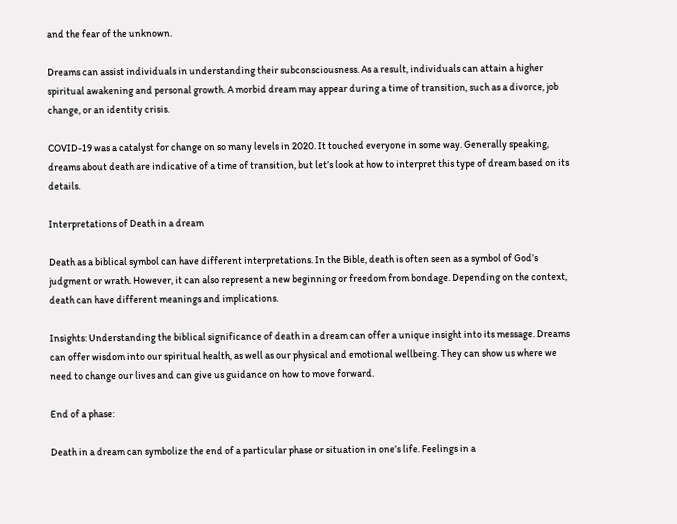and the fear of the unknown.

Dreams can assist individuals in understanding their subconsciousness. As a result, individuals can attain a higher spiritual awakening and personal growth. A morbid dream may appear during a time of transition, such as a divorce, job change, or an identity crisis.

COVID-19 was a catalyst for change on so many levels in 2020. It touched everyone in some way. Generally speaking, dreams about death are indicative of a time of transition, but let’s look at how to interpret this type of dream based on its details.

Interpretations of Death in a dream

Death as a biblical symbol can have different interpretations. In the Bible, death is often seen as a symbol of God’s judgment or wrath. However, it can also represent a new beginning or freedom from bondage. Depending on the context, death can have different meanings and implications.

Insights: Understanding the biblical significance of death in a dream can offer a unique insight into its message. Dreams can offer wisdom into our spiritual health, as well as our physical and emotional wellbeing. They can show us where we need to change our lives and can give us guidance on how to move forward.

End of a phase:

Death in a dream can symbolize the end of a particular phase or situation in one’s life. Feelings in a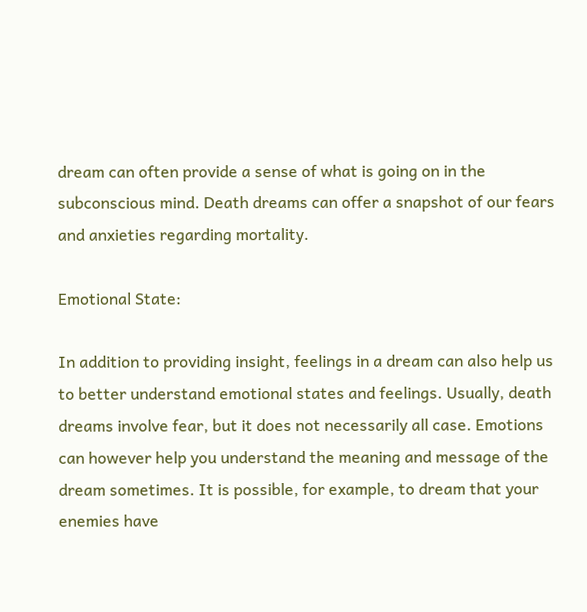dream can often provide a sense of what is going on in the subconscious mind. Death dreams can offer a snapshot of our fears and anxieties regarding mortality.

Emotional State:

In addition to providing insight, feelings in a dream can also help us to better understand emotional states and feelings. Usually, death dreams involve fear, but it does not necessarily all case. Emotions can however help you understand the meaning and message of the dream sometimes. It is possible, for example, to dream that your enemies have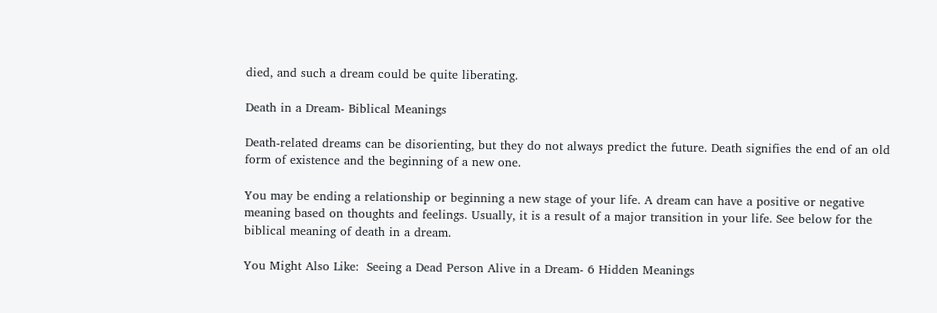died, and such a dream could be quite liberating.

Death in a Dream- Biblical Meanings

Death-related dreams can be disorienting, but they do not always predict the future. Death signifies the end of an old form of existence and the beginning of a new one.

You may be ending a relationship or beginning a new stage of your life. A dream can have a positive or negative meaning based on thoughts and feelings. Usually, it is a result of a major transition in your life. See below for the biblical meaning of death in a dream.

You Might Also Like:  Seeing a Dead Person Alive in a Dream- 6 Hidden Meanings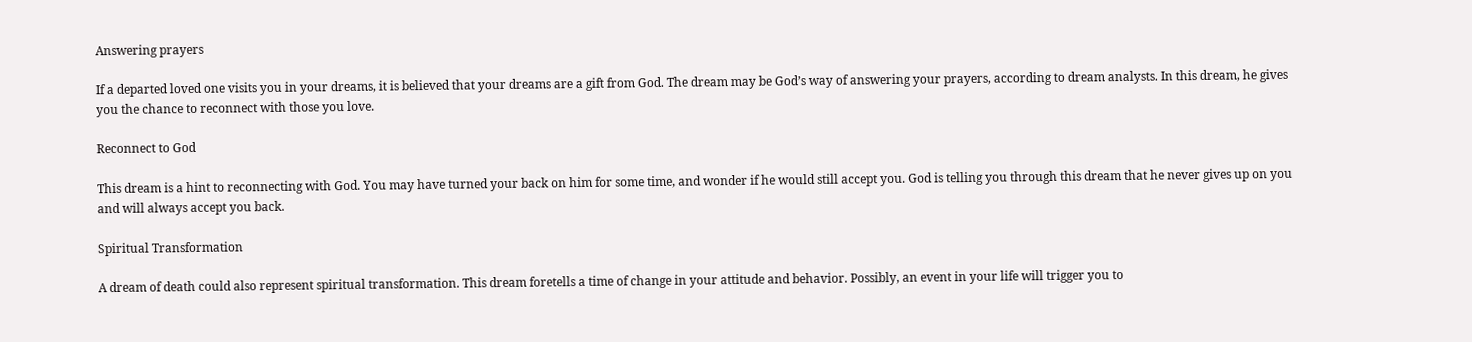Answering prayers

If a departed loved one visits you in your dreams, it is believed that your dreams are a gift from God. The dream may be God’s way of answering your prayers, according to dream analysts. In this dream, he gives you the chance to reconnect with those you love.

Reconnect to God

This dream is a hint to reconnecting with God. You may have turned your back on him for some time, and wonder if he would still accept you. God is telling you through this dream that he never gives up on you and will always accept you back.

Spiritual Transformation

A dream of death could also represent spiritual transformation. This dream foretells a time of change in your attitude and behavior. Possibly, an event in your life will trigger you to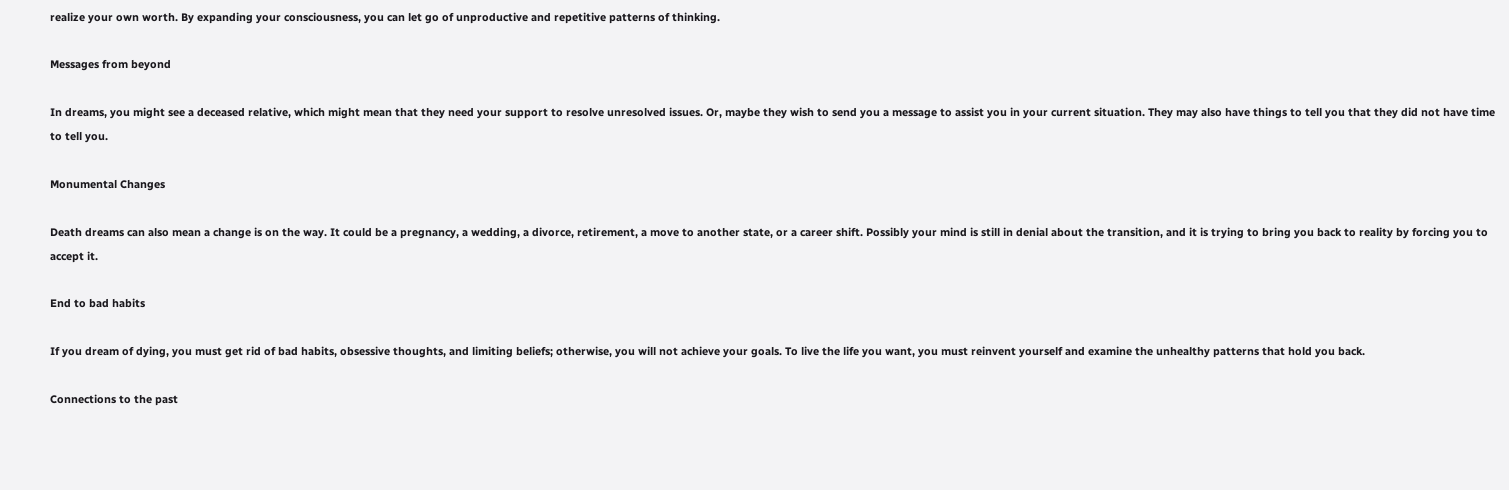realize your own worth. By expanding your consciousness, you can let go of unproductive and repetitive patterns of thinking.

Messages from beyond

In dreams, you might see a deceased relative, which might mean that they need your support to resolve unresolved issues. Or, maybe they wish to send you a message to assist you in your current situation. They may also have things to tell you that they did not have time to tell you.

Monumental Changes

Death dreams can also mean a change is on the way. It could be a pregnancy, a wedding, a divorce, retirement, a move to another state, or a career shift. Possibly your mind is still in denial about the transition, and it is trying to bring you back to reality by forcing you to accept it.

End to bad habits

If you dream of dying, you must get rid of bad habits, obsessive thoughts, and limiting beliefs; otherwise, you will not achieve your goals. To live the life you want, you must reinvent yourself and examine the unhealthy patterns that hold you back.

Connections to the past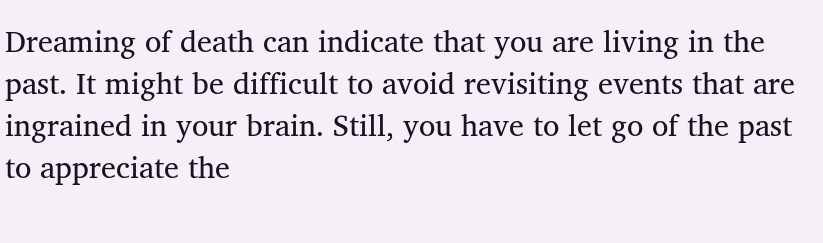Dreaming of death can indicate that you are living in the past. It might be difficult to avoid revisiting events that are ingrained in your brain. Still, you have to let go of the past to appreciate the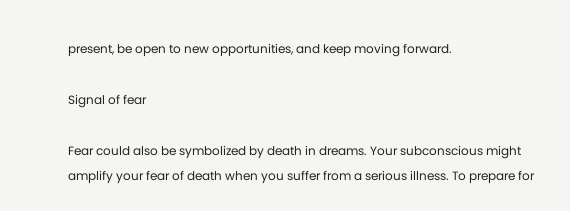present, be open to new opportunities, and keep moving forward.

Signal of fear

Fear could also be symbolized by death in dreams. Your subconscious might amplify your fear of death when you suffer from a serious illness. To prepare for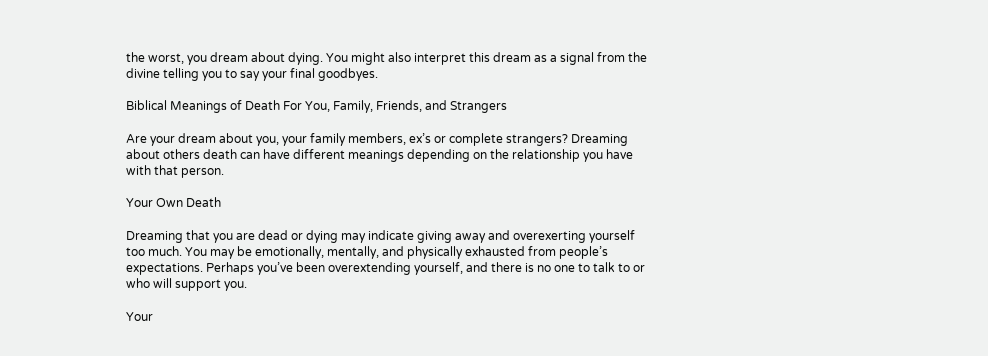the worst, you dream about dying. You might also interpret this dream as a signal from the divine telling you to say your final goodbyes.

Biblical Meanings of Death For You, Family, Friends, and Strangers

Are your dream about you, your family members, ex’s or complete strangers? Dreaming about others death can have different meanings depending on the relationship you have with that person.

Your Own Death

Dreaming that you are dead or dying may indicate giving away and overexerting yourself too much. You may be emotionally, mentally, and physically exhausted from people’s expectations. Perhaps you’ve been overextending yourself, and there is no one to talk to or who will support you.

Your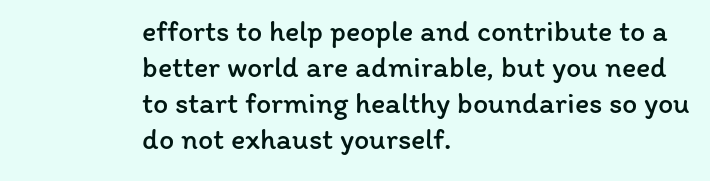efforts to help people and contribute to a better world are admirable, but you need to start forming healthy boundaries so you do not exhaust yourself.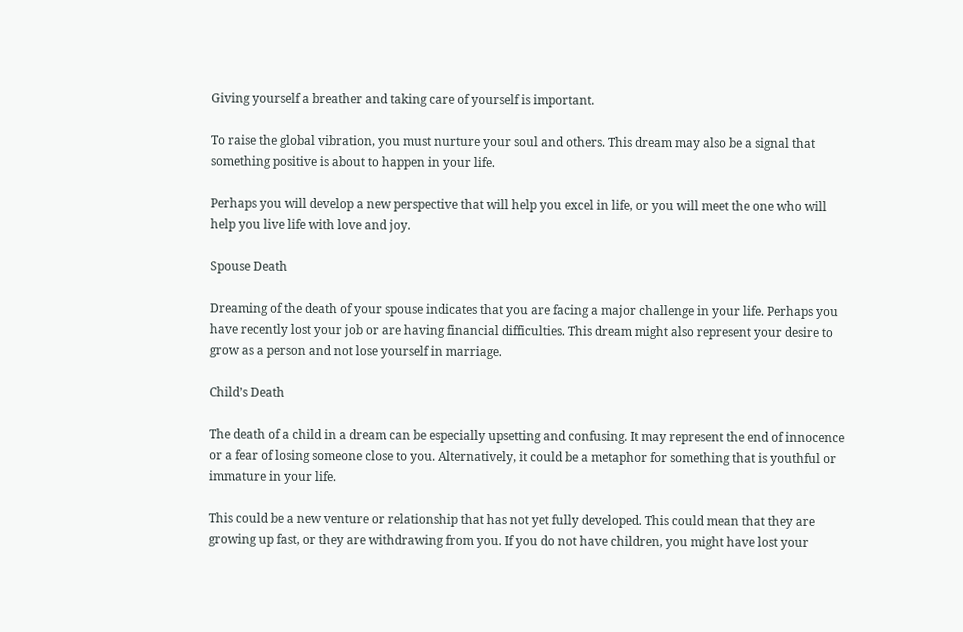Giving yourself a breather and taking care of yourself is important.

To raise the global vibration, you must nurture your soul and others. This dream may also be a signal that something positive is about to happen in your life.

Perhaps you will develop a new perspective that will help you excel in life, or you will meet the one who will help you live life with love and joy.

Spouse Death

Dreaming of the death of your spouse indicates that you are facing a major challenge in your life. Perhaps you have recently lost your job or are having financial difficulties. This dream might also represent your desire to grow as a person and not lose yourself in marriage.

Child’s Death

The death of a child in a dream can be especially upsetting and confusing. It may represent the end of innocence or a fear of losing someone close to you. Alternatively, it could be a metaphor for something that is youthful or immature in your life.

This could be a new venture or relationship that has not yet fully developed. This could mean that they are growing up fast, or they are withdrawing from you. If you do not have children, you might have lost your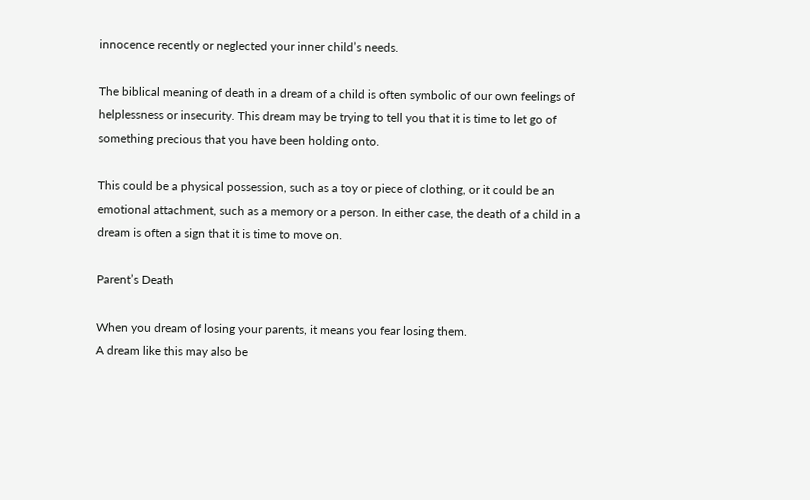innocence recently or neglected your inner child’s needs.

The biblical meaning of death in a dream of a child is often symbolic of our own feelings of helplessness or insecurity. This dream may be trying to tell you that it is time to let go of something precious that you have been holding onto.

This could be a physical possession, such as a toy or piece of clothing, or it could be an emotional attachment, such as a memory or a person. In either case, the death of a child in a dream is often a sign that it is time to move on.

Parent’s Death

When you dream of losing your parents, it means you fear losing them.
A dream like this may also be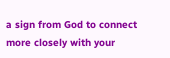a sign from God to connect more closely with your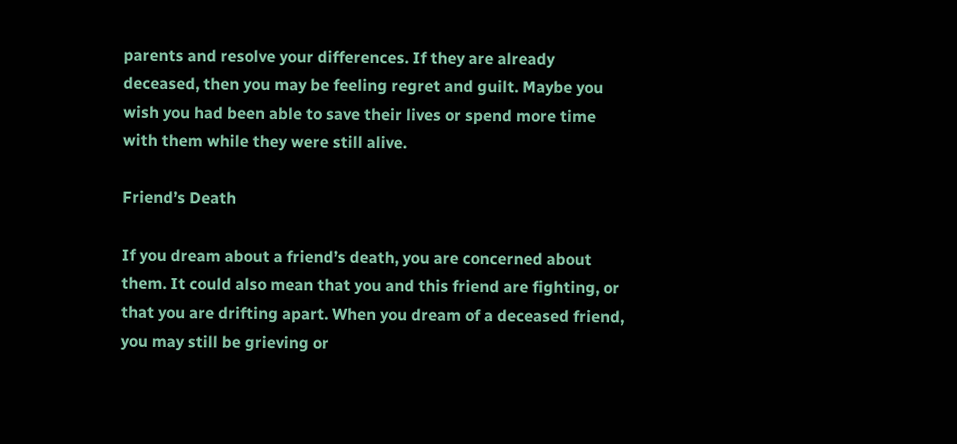parents and resolve your differences. If they are already deceased, then you may be feeling regret and guilt. Maybe you wish you had been able to save their lives or spend more time with them while they were still alive.

Friend’s Death

If you dream about a friend’s death, you are concerned about them. It could also mean that you and this friend are fighting, or that you are drifting apart. When you dream of a deceased friend, you may still be grieving or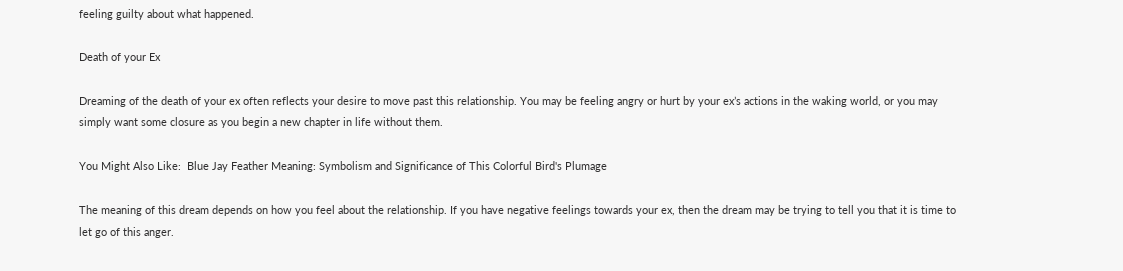feeling guilty about what happened.

Death of your Ex

Dreaming of the death of your ex often reflects your desire to move past this relationship. You may be feeling angry or hurt by your ex’s actions in the waking world, or you may simply want some closure as you begin a new chapter in life without them.

You Might Also Like:  Blue Jay Feather Meaning: Symbolism and Significance of This Colorful Bird's Plumage

The meaning of this dream depends on how you feel about the relationship. If you have negative feelings towards your ex, then the dream may be trying to tell you that it is time to let go of this anger.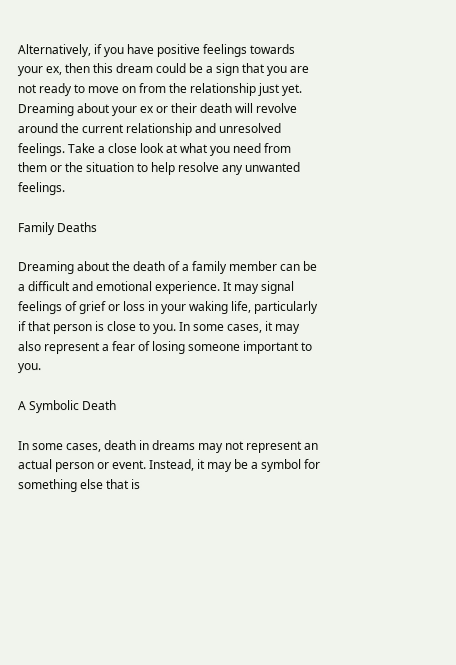Alternatively, if you have positive feelings towards your ex, then this dream could be a sign that you are not ready to move on from the relationship just yet. Dreaming about your ex or their death will revolve around the current relationship and unresolved feelings. Take a close look at what you need from them or the situation to help resolve any unwanted feelings.

Family Deaths

Dreaming about the death of a family member can be a difficult and emotional experience. It may signal feelings of grief or loss in your waking life, particularly if that person is close to you. In some cases, it may also represent a fear of losing someone important to you.

A Symbolic Death

In some cases, death in dreams may not represent an actual person or event. Instead, it may be a symbol for something else that is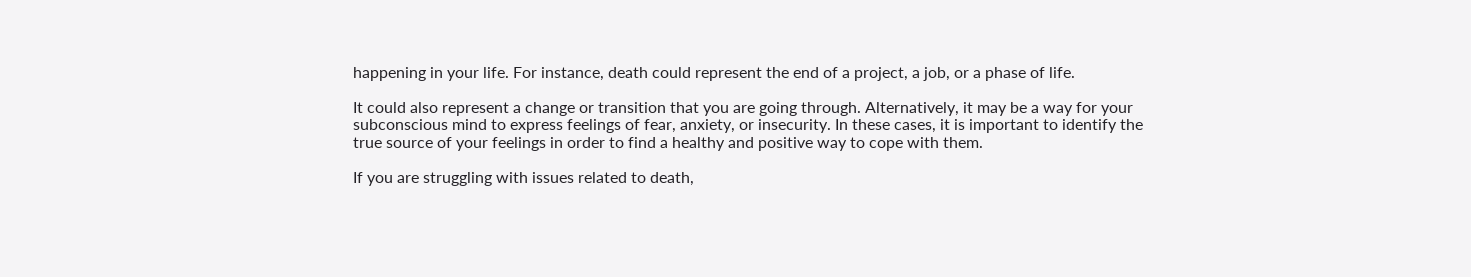happening in your life. For instance, death could represent the end of a project, a job, or a phase of life.

It could also represent a change or transition that you are going through. Alternatively, it may be a way for your subconscious mind to express feelings of fear, anxiety, or insecurity. In these cases, it is important to identify the true source of your feelings in order to find a healthy and positive way to cope with them.

If you are struggling with issues related to death,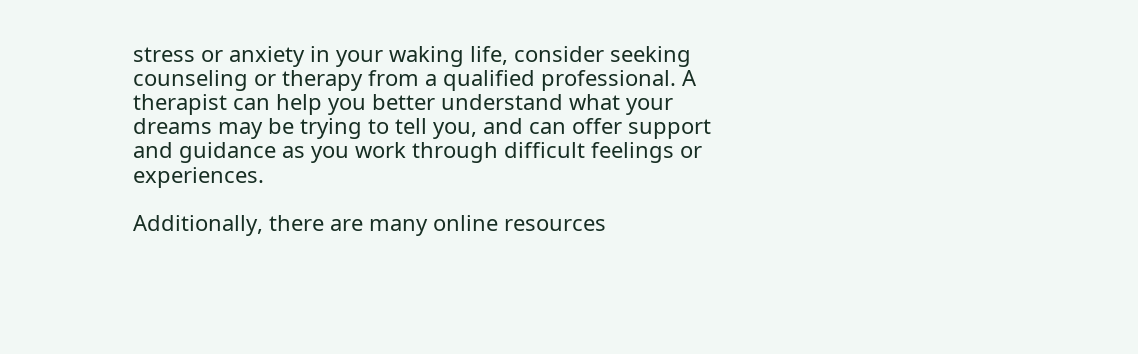stress or anxiety in your waking life, consider seeking counseling or therapy from a qualified professional. A therapist can help you better understand what your dreams may be trying to tell you, and can offer support and guidance as you work through difficult feelings or experiences.

Additionally, there are many online resources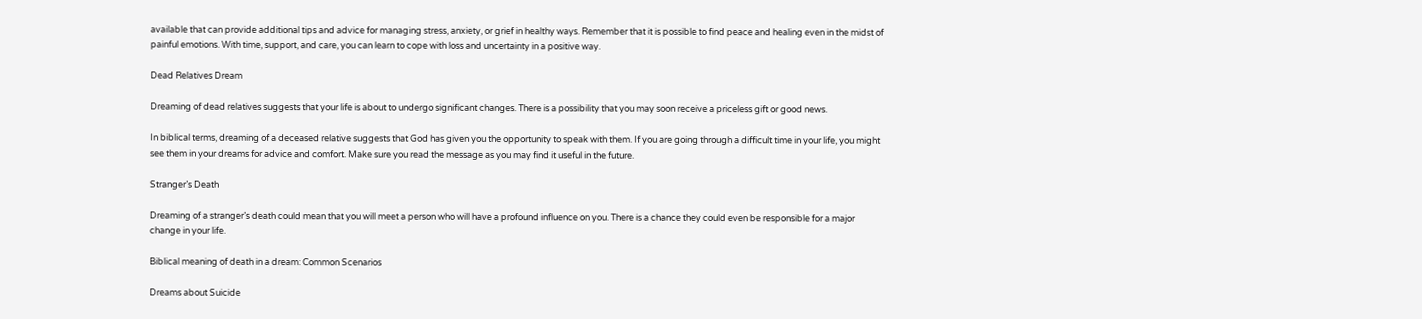available that can provide additional tips and advice for managing stress, anxiety, or grief in healthy ways. Remember that it is possible to find peace and healing even in the midst of painful emotions. With time, support, and care, you can learn to cope with loss and uncertainty in a positive way.

Dead Relatives Dream

Dreaming of dead relatives suggests that your life is about to undergo significant changes. There is a possibility that you may soon receive a priceless gift or good news.

In biblical terms, dreaming of a deceased relative suggests that God has given you the opportunity to speak with them. If you are going through a difficult time in your life, you might see them in your dreams for advice and comfort. Make sure you read the message as you may find it useful in the future.

Stranger’s Death

Dreaming of a stranger’s death could mean that you will meet a person who will have a profound influence on you. There is a chance they could even be responsible for a major change in your life.

Biblical meaning of death in a dream: Common Scenarios

Dreams about Suicide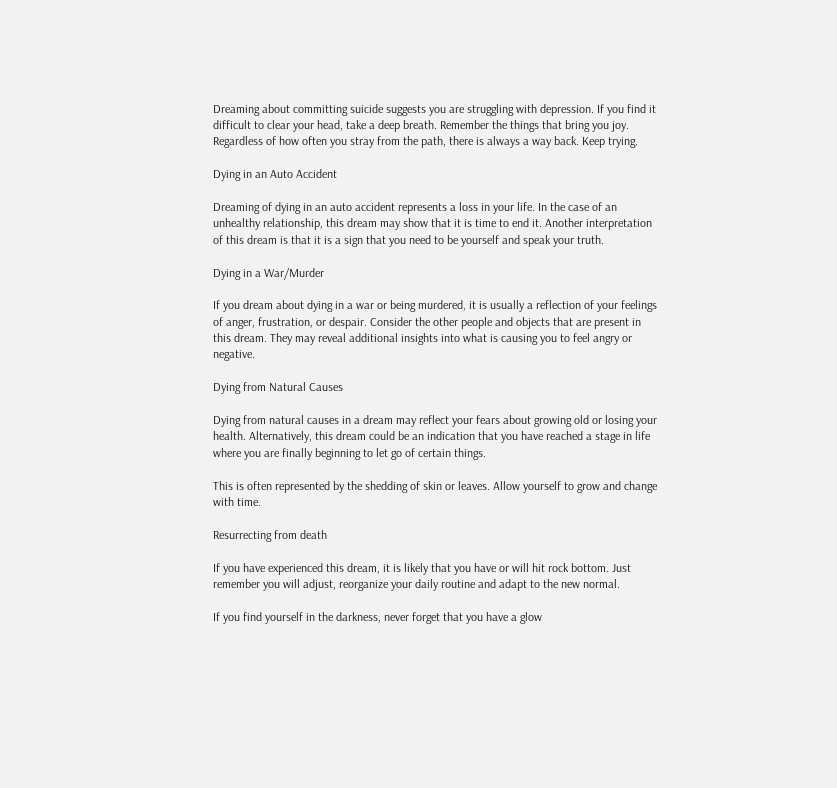Dreaming about committing suicide suggests you are struggling with depression. If you find it difficult to clear your head, take a deep breath. Remember the things that bring you joy. Regardless of how often you stray from the path, there is always a way back. Keep trying.

Dying in an Auto Accident

Dreaming of dying in an auto accident represents a loss in your life. In the case of an unhealthy relationship, this dream may show that it is time to end it. Another interpretation of this dream is that it is a sign that you need to be yourself and speak your truth.

Dying in a War/Murder

If you dream about dying in a war or being murdered, it is usually a reflection of your feelings of anger, frustration, or despair. Consider the other people and objects that are present in this dream. They may reveal additional insights into what is causing you to feel angry or negative.

Dying from Natural Causes

Dying from natural causes in a dream may reflect your fears about growing old or losing your health. Alternatively, this dream could be an indication that you have reached a stage in life where you are finally beginning to let go of certain things.

This is often represented by the shedding of skin or leaves. Allow yourself to grow and change with time.

Resurrecting from death

If you have experienced this dream, it is likely that you have or will hit rock bottom. Just remember you will adjust, reorganize your daily routine and adapt to the new normal.

If you find yourself in the darkness, never forget that you have a glow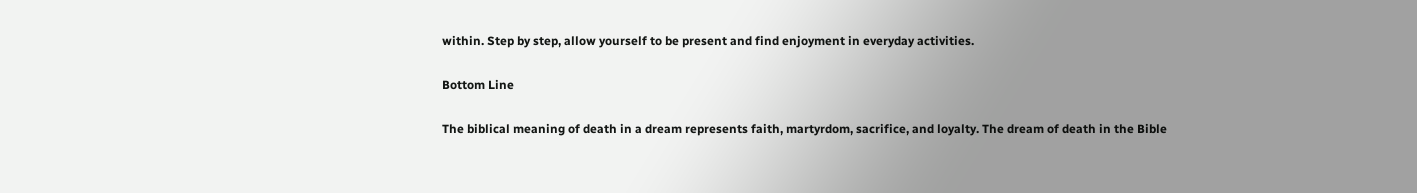within. Step by step, allow yourself to be present and find enjoyment in everyday activities.

Bottom Line

The biblical meaning of death in a dream represents faith, martyrdom, sacrifice, and loyalty. The dream of death in the Bible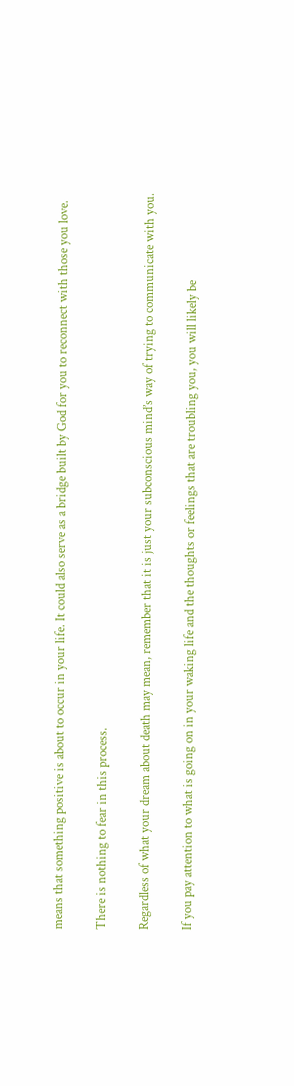means that something positive is about to occur in your life. It could also serve as a bridge built by God for you to reconnect with those you love.

There is nothing to fear in this process.

Regardless of what your dream about death may mean, remember that it is just your subconscious mind’s way of trying to communicate with you.

If you pay attention to what is going on in your waking life and the thoughts or feelings that are troubling you, you will likely be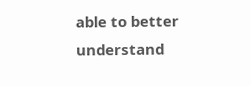able to better understand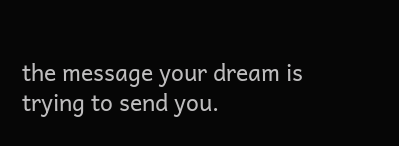the message your dream is trying to send you.